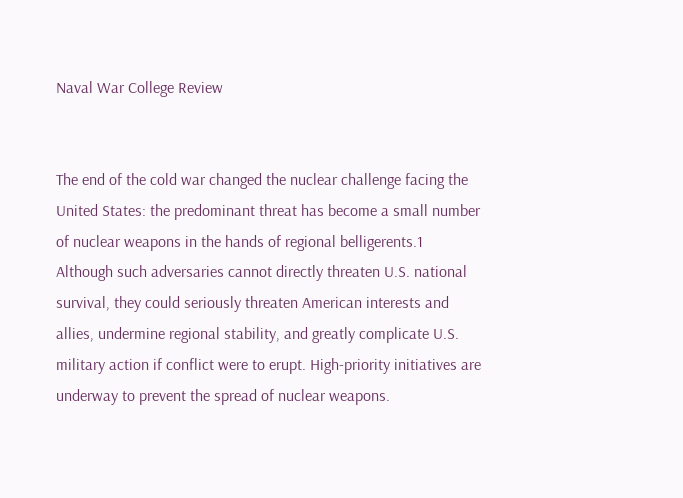Naval War College Review


The end of the cold war changed the nuclear challenge facing the United States: the predominant threat has become a small number of nuclear weapons in the hands of regional belligerents.1 Although such adversaries cannot directly threaten U.S. national survival, they could seriously threaten American interests and allies, undermine regional stability, and greatly complicate U.S. military action if conflict were to erupt. High-priority initiatives are underway to prevent the spread of nuclear weapons.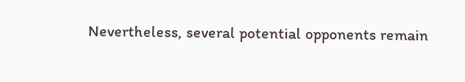Nevertheless, several potential opponents remain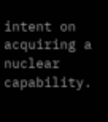intent on acquiring a nuclear capability.